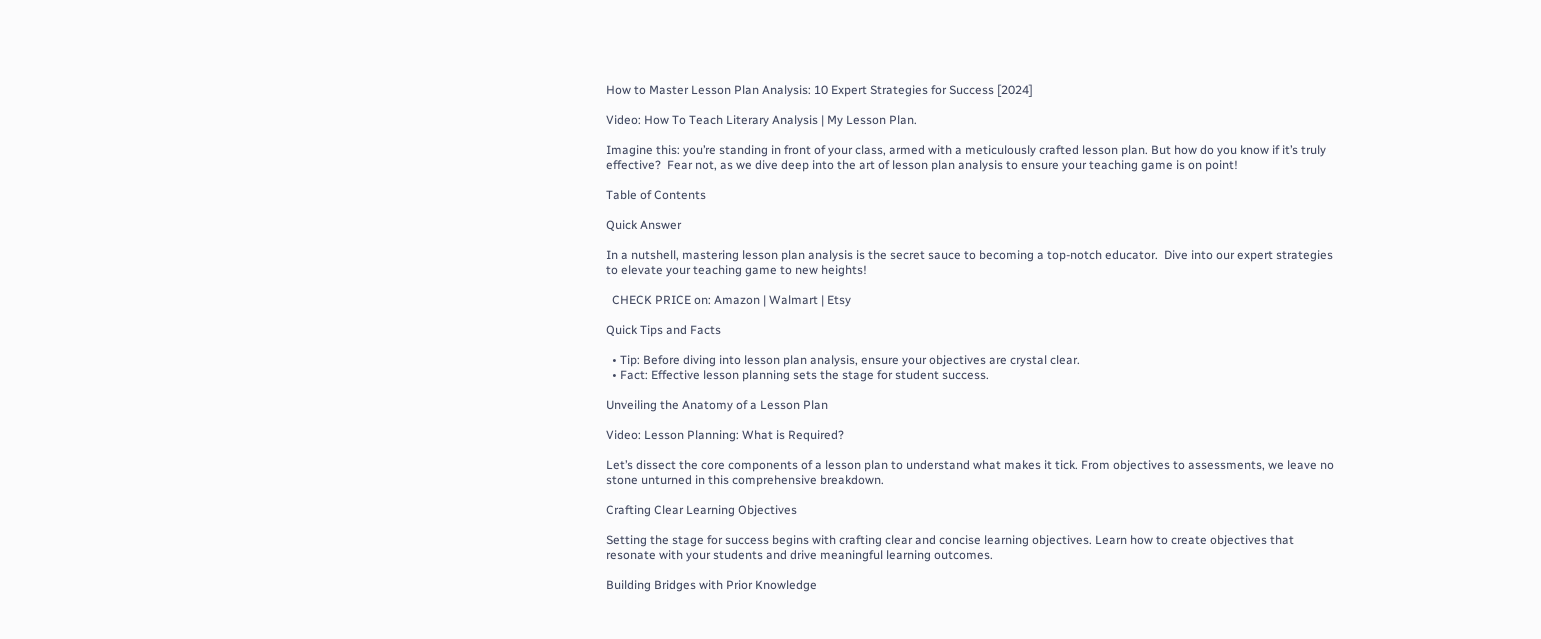How to Master Lesson Plan Analysis: 10 Expert Strategies for Success [2024]

Video: How To Teach Literary Analysis | My Lesson Plan.

Imagine this: you’re standing in front of your class, armed with a meticulously crafted lesson plan. But how do you know if it’s truly effective?  Fear not, as we dive deep into the art of lesson plan analysis to ensure your teaching game is on point!

Table of Contents

Quick Answer

In a nutshell, mastering lesson plan analysis is the secret sauce to becoming a top-notch educator.  Dive into our expert strategies to elevate your teaching game to new heights!

  CHECK PRICE on: Amazon | Walmart | Etsy

Quick Tips and Facts

  • Tip: Before diving into lesson plan analysis, ensure your objectives are crystal clear.
  • Fact: Effective lesson planning sets the stage for student success.

Unveiling the Anatomy of a Lesson Plan

Video: Lesson Planning: What is Required?

Let’s dissect the core components of a lesson plan to understand what makes it tick. From objectives to assessments, we leave no stone unturned in this comprehensive breakdown.

Crafting Clear Learning Objectives

Setting the stage for success begins with crafting clear and concise learning objectives. Learn how to create objectives that resonate with your students and drive meaningful learning outcomes.

Building Bridges with Prior Knowledge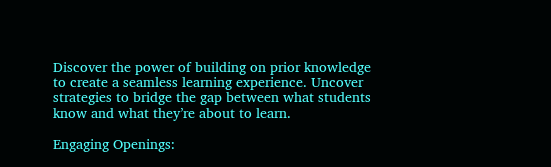Discover the power of building on prior knowledge to create a seamless learning experience. Uncover strategies to bridge the gap between what students know and what they’re about to learn.

Engaging Openings: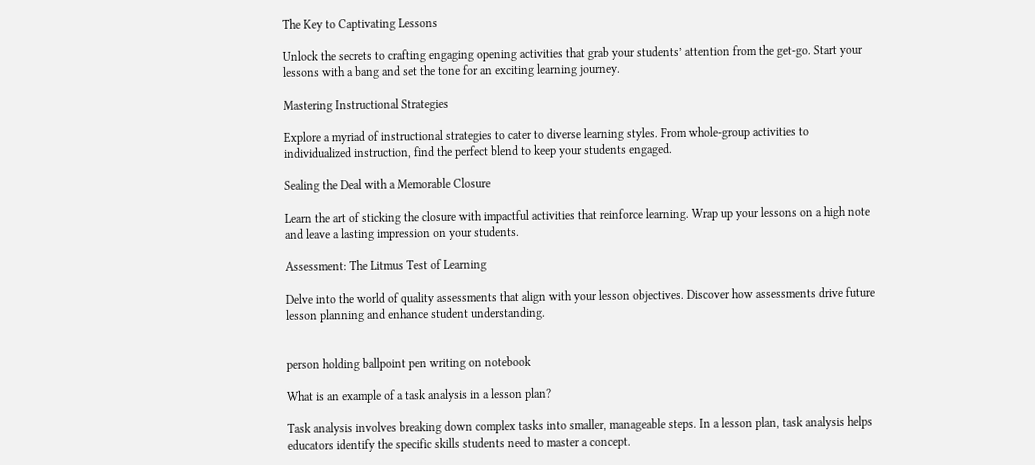The Key to Captivating Lessons

Unlock the secrets to crafting engaging opening activities that grab your students’ attention from the get-go. Start your lessons with a bang and set the tone for an exciting learning journey.

Mastering Instructional Strategies

Explore a myriad of instructional strategies to cater to diverse learning styles. From whole-group activities to individualized instruction, find the perfect blend to keep your students engaged.

Sealing the Deal with a Memorable Closure

Learn the art of sticking the closure with impactful activities that reinforce learning. Wrap up your lessons on a high note and leave a lasting impression on your students.

Assessment: The Litmus Test of Learning

Delve into the world of quality assessments that align with your lesson objectives. Discover how assessments drive future lesson planning and enhance student understanding.


person holding ballpoint pen writing on notebook

What is an example of a task analysis in a lesson plan?

Task analysis involves breaking down complex tasks into smaller, manageable steps. In a lesson plan, task analysis helps educators identify the specific skills students need to master a concept.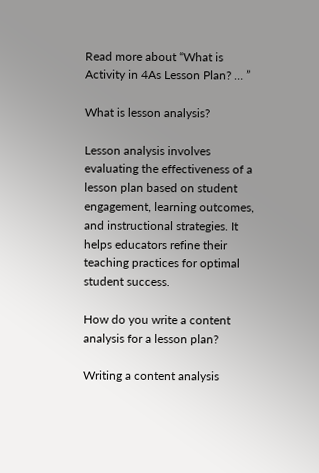Read more about “What is Activity in 4As Lesson Plan? … ”

What is lesson analysis?

Lesson analysis involves evaluating the effectiveness of a lesson plan based on student engagement, learning outcomes, and instructional strategies. It helps educators refine their teaching practices for optimal student success.

How do you write a content analysis for a lesson plan?

Writing a content analysis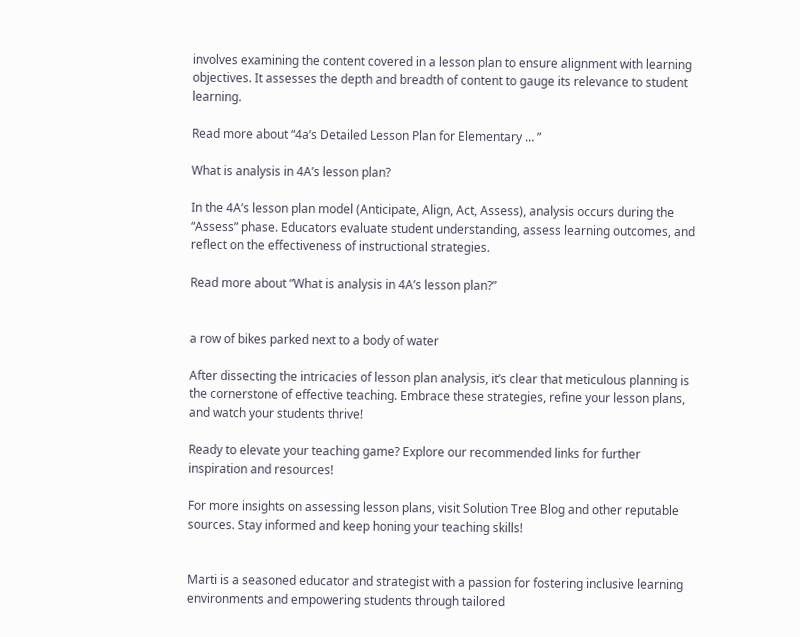involves examining the content covered in a lesson plan to ensure alignment with learning objectives. It assesses the depth and breadth of content to gauge its relevance to student learning.

Read more about “4a’s Detailed Lesson Plan for Elementary … ”

What is analysis in 4A’s lesson plan?

In the 4A’s lesson plan model (Anticipate, Align, Act, Assess), analysis occurs during the “Assess” phase. Educators evaluate student understanding, assess learning outcomes, and reflect on the effectiveness of instructional strategies.

Read more about “What is analysis in 4A’s lesson plan?”


a row of bikes parked next to a body of water

After dissecting the intricacies of lesson plan analysis, it’s clear that meticulous planning is the cornerstone of effective teaching. Embrace these strategies, refine your lesson plans, and watch your students thrive!

Ready to elevate your teaching game? Explore our recommended links for further inspiration and resources!

For more insights on assessing lesson plans, visit Solution Tree Blog and other reputable sources. Stay informed and keep honing your teaching skills!


Marti is a seasoned educator and strategist with a passion for fostering inclusive learning environments and empowering students through tailored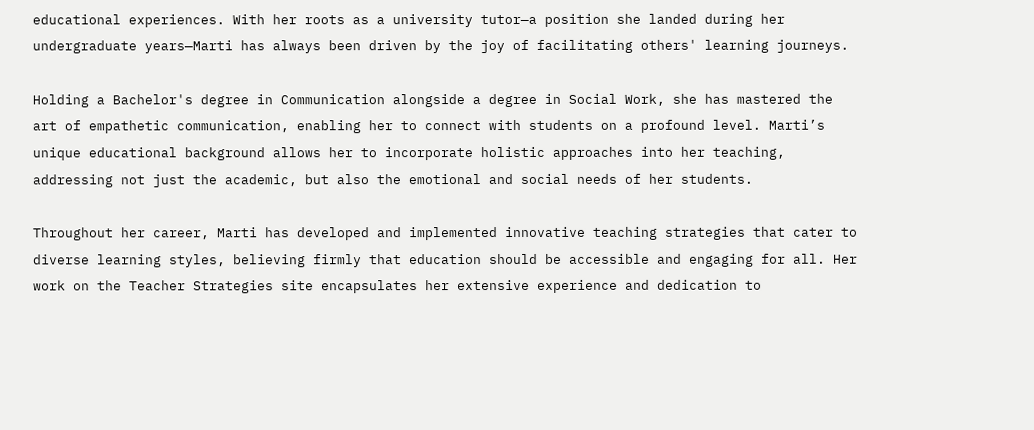educational experiences. With her roots as a university tutor—a position she landed during her undergraduate years—Marti has always been driven by the joy of facilitating others' learning journeys.

Holding a Bachelor's degree in Communication alongside a degree in Social Work, she has mastered the art of empathetic communication, enabling her to connect with students on a profound level. Marti’s unique educational background allows her to incorporate holistic approaches into her teaching, addressing not just the academic, but also the emotional and social needs of her students.

Throughout her career, Marti has developed and implemented innovative teaching strategies that cater to diverse learning styles, believing firmly that education should be accessible and engaging for all. Her work on the Teacher Strategies site encapsulates her extensive experience and dedication to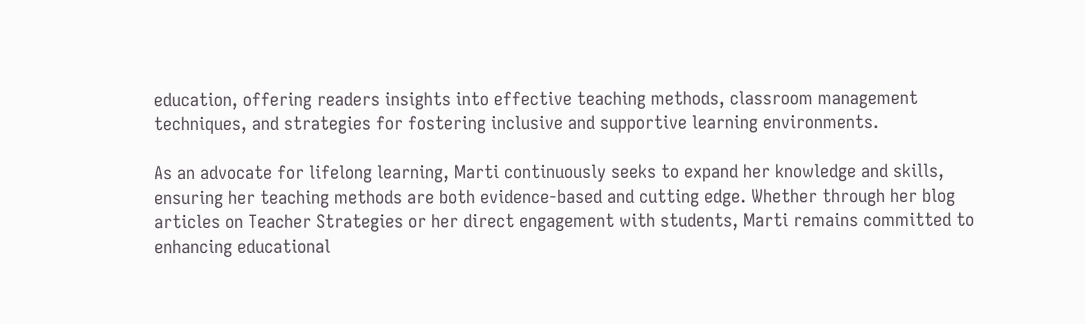education, offering readers insights into effective teaching methods, classroom management techniques, and strategies for fostering inclusive and supportive learning environments.

As an advocate for lifelong learning, Marti continuously seeks to expand her knowledge and skills, ensuring her teaching methods are both evidence-based and cutting edge. Whether through her blog articles on Teacher Strategies or her direct engagement with students, Marti remains committed to enhancing educational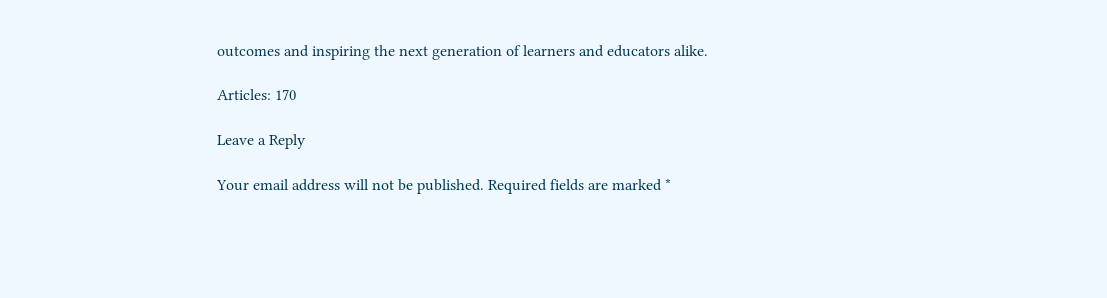outcomes and inspiring the next generation of learners and educators alike.

Articles: 170

Leave a Reply

Your email address will not be published. Required fields are marked *